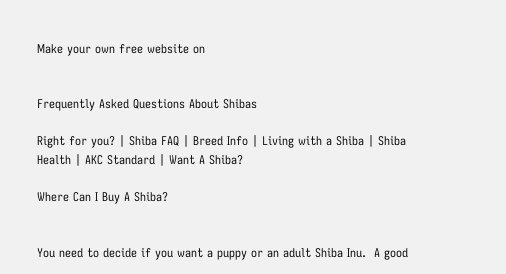Make your own free website on


Frequently Asked Questions About Shibas

Right for you? | Shiba FAQ | Breed Info | Living with a Shiba | Shiba Health | AKC Standard | Want A Shiba?

Where Can I Buy A Shiba?


You need to decide if you want a puppy or an adult Shiba Inu.  A good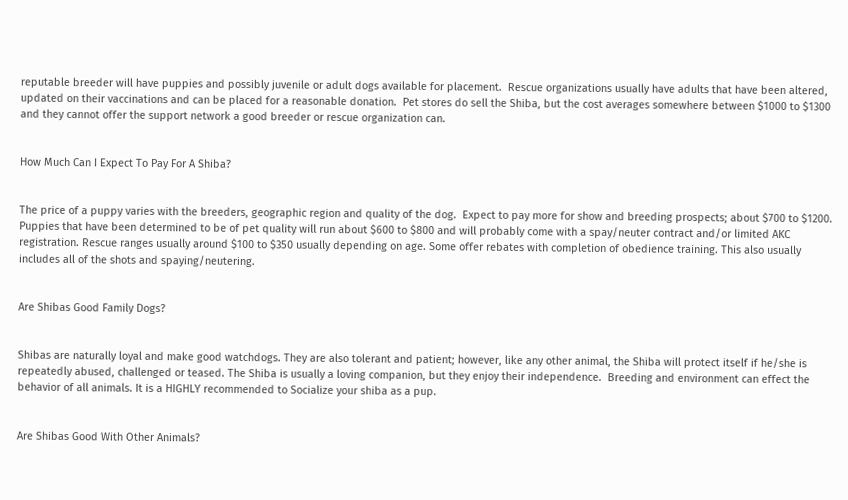reputable breeder will have puppies and possibly juvenile or adult dogs available for placement.  Rescue organizations usually have adults that have been altered, updated on their vaccinations and can be placed for a reasonable donation.  Pet stores do sell the Shiba, but the cost averages somewhere between $1000 to $1300 and they cannot offer the support network a good breeder or rescue organization can.


How Much Can I Expect To Pay For A Shiba?


The price of a puppy varies with the breeders, geographic region and quality of the dog.  Expect to pay more for show and breeding prospects; about $700 to $1200.  Puppies that have been determined to be of pet quality will run about $600 to $800 and will probably come with a spay/neuter contract and/or limited AKC registration. Rescue ranges usually around $100 to $350 usually depending on age. Some offer rebates with completion of obedience training. This also usually includes all of the shots and spaying/neutering.


Are Shibas Good Family Dogs?


Shibas are naturally loyal and make good watchdogs. They are also tolerant and patient; however, like any other animal, the Shiba will protect itself if he/she is repeatedly abused, challenged or teased. The Shiba is usually a loving companion, but they enjoy their independence.  Breeding and environment can effect the behavior of all animals. It is a HIGHLY recommended to Socialize your shiba as a pup.


Are Shibas Good With Other Animals?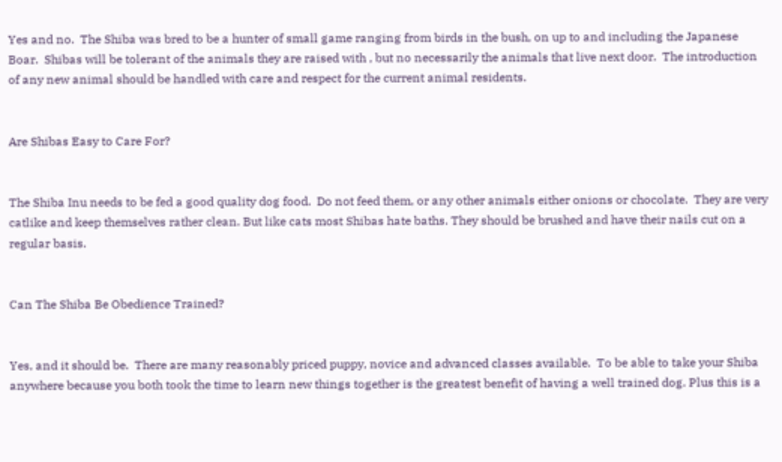Yes and no.  The Shiba was bred to be a hunter of small game ranging from birds in the bush, on up to and including the Japanese Boar.  Shibas will be tolerant of the animals they are raised with , but no necessarily the animals that live next door.  The introduction of any new animal should be handled with care and respect for the current animal residents.


Are Shibas Easy to Care For?


The Shiba Inu needs to be fed a good quality dog food.  Do not feed them, or any other animals either onions or chocolate.  They are very catlike and keep themselves rather clean. But like cats most Shibas hate baths. They should be brushed and have their nails cut on a regular basis.


Can The Shiba Be Obedience Trained?


Yes, and it should be.  There are many reasonably priced puppy, novice and advanced classes available.  To be able to take your Shiba anywhere because you both took the time to learn new things together is the greatest benefit of having a well trained dog. Plus this is a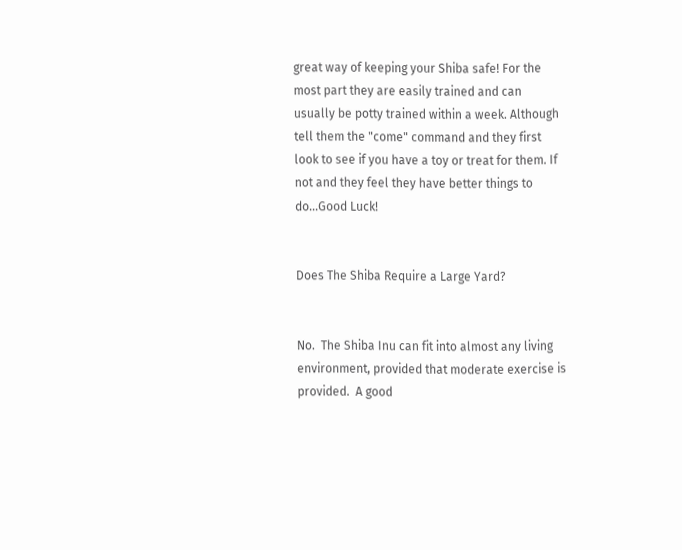great way of keeping your Shiba safe! For the most part they are easily trained and can usually be potty trained within a week. Although tell them the "come" command and they first look to see if you have a toy or treat for them. If not and they feel they have better things to do...Good Luck!


Does The Shiba Require a Large Yard?


No.  The Shiba Inu can fit into almost any living environment, provided that moderate exercise is provided.  A good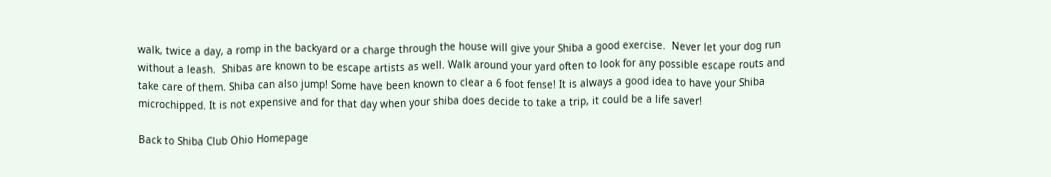walk, twice a day, a romp in the backyard or a charge through the house will give your Shiba a good exercise.  Never let your dog run without a leash.  Shibas are known to be escape artists as well. Walk around your yard often to look for any possible escape routs and take care of them. Shiba can also jump! Some have been known to clear a 6 foot fense! It is always a good idea to have your Shiba microchipped. It is not expensive and for that day when your shiba does decide to take a trip, it could be a life saver!

Back to Shiba Club Ohio Homepage